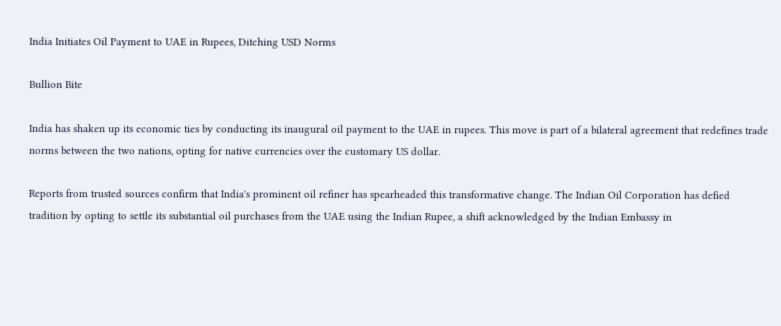India Initiates Oil Payment to UAE in Rupees, Ditching USD Norms

Bullion Bite

India has shaken up its economic ties by conducting its inaugural oil payment to the UAE in rupees. This move is part of a bilateral agreement that redefines trade norms between the two nations, opting for native currencies over the customary US dollar.

Reports from trusted sources confirm that India's prominent oil refiner has spearheaded this transformative change. The Indian Oil Corporation has defied tradition by opting to settle its substantial oil purchases from the UAE using the Indian Rupee, a shift acknowledged by the Indian Embassy in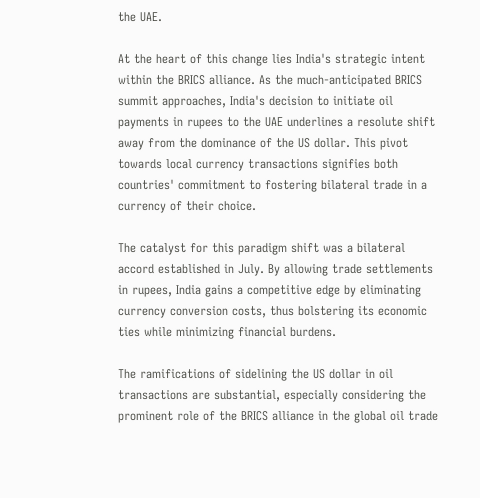the UAE.

At the heart of this change lies India's strategic intent within the BRICS alliance. As the much-anticipated BRICS summit approaches, India's decision to initiate oil payments in rupees to the UAE underlines a resolute shift away from the dominance of the US dollar. This pivot towards local currency transactions signifies both countries' commitment to fostering bilateral trade in a currency of their choice.

The catalyst for this paradigm shift was a bilateral accord established in July. By allowing trade settlements in rupees, India gains a competitive edge by eliminating currency conversion costs, thus bolstering its economic ties while minimizing financial burdens.

The ramifications of sidelining the US dollar in oil transactions are substantial, especially considering the prominent role of the BRICS alliance in the global oil trade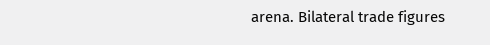arena. Bilateral trade figures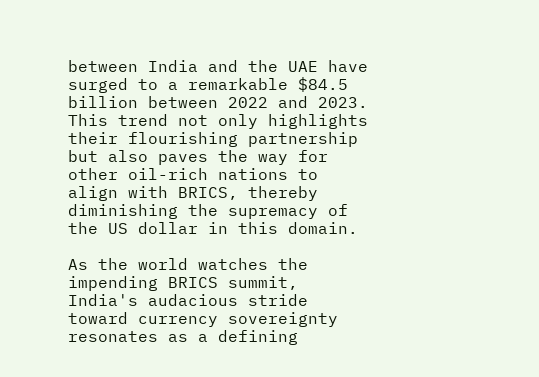between India and the UAE have surged to a remarkable $84.5 billion between 2022 and 2023. This trend not only highlights their flourishing partnership but also paves the way for other oil-rich nations to align with BRICS, thereby diminishing the supremacy of the US dollar in this domain.

As the world watches the impending BRICS summit, India's audacious stride toward currency sovereignty resonates as a defining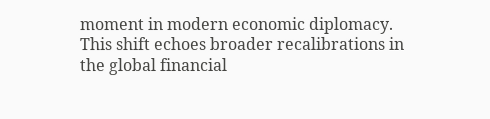moment in modern economic diplomacy. This shift echoes broader recalibrations in the global financial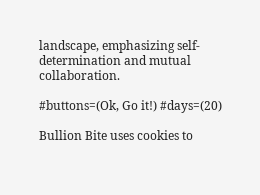landscape, emphasizing self-determination and mutual collaboration.

#buttons=(Ok, Go it!) #days=(20)

Bullion Bite uses cookies to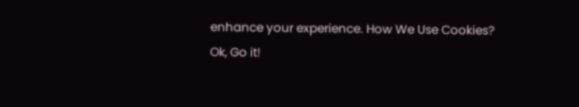enhance your experience. How We Use Cookies?
Ok, Go it!